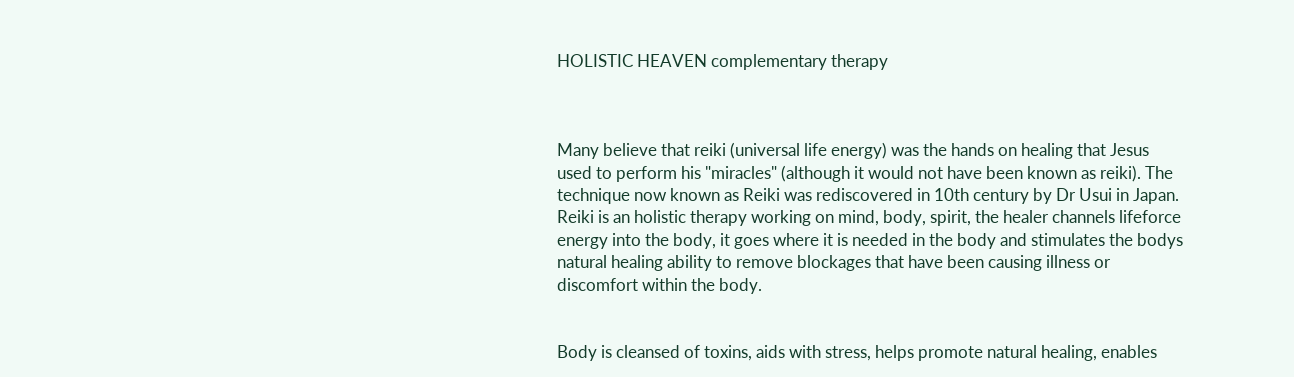HOLISTIC HEAVEN complementary therapy



Many believe that reiki (universal life energy) was the hands on healing that Jesus used to perform his "miracles" (although it would not have been known as reiki). The technique now known as Reiki was rediscovered in 10th century by Dr Usui in Japan. Reiki is an holistic therapy working on mind, body, spirit, the healer channels lifeforce energy into the body, it goes where it is needed in the body and stimulates the bodys natural healing ability to remove blockages that have been causing illness or discomfort within the body.


Body is cleansed of toxins, aids with stress, helps promote natural healing, enables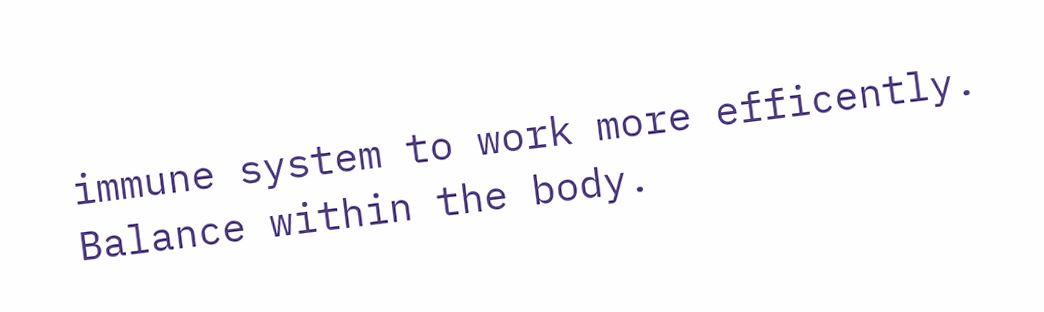immune system to work more efficently. Balance within the body.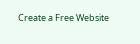Create a Free Website